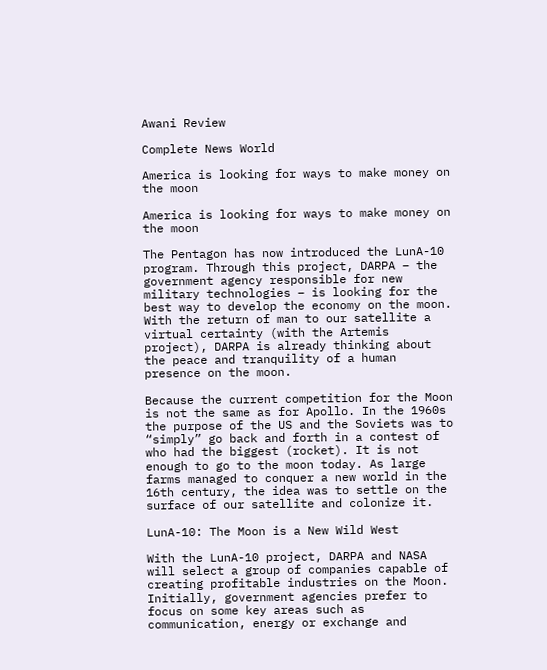Awani Review

Complete News World

America is looking for ways to make money on the moon

America is looking for ways to make money on the moon

The Pentagon has now introduced the LunA-10 program. Through this project, DARPA – the government agency responsible for new military technologies – is looking for the best way to develop the economy on the moon. With the return of man to our satellite a virtual certainty (with the Artemis project), DARPA is already thinking about the peace and tranquility of a human presence on the moon.

Because the current competition for the Moon is not the same as for Apollo. In the 1960s the purpose of the US and the Soviets was to “simply” go back and forth in a contest of who had the biggest (rocket). It is not enough to go to the moon today. As large farms managed to conquer a new world in the 16th century, the idea was to settle on the surface of our satellite and colonize it.

LunA-10: The Moon is a New Wild West

With the LunA-10 project, DARPA and NASA will select a group of companies capable of creating profitable industries on the Moon. Initially, government agencies prefer to focus on some key areas such as communication, energy or exchange and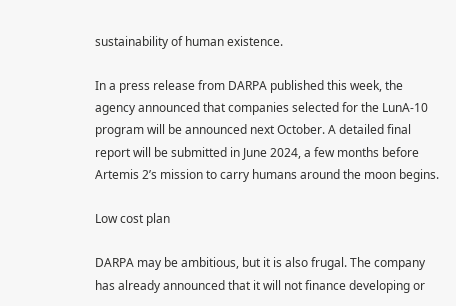sustainability of human existence.

In a press release from DARPA published this week, the agency announced that companies selected for the LunA-10 program will be announced next October. A detailed final report will be submitted in June 2024, a few months before Artemis 2’s mission to carry humans around the moon begins.

Low cost plan

DARPA may be ambitious, but it is also frugal. The company has already announced that it will not finance developing or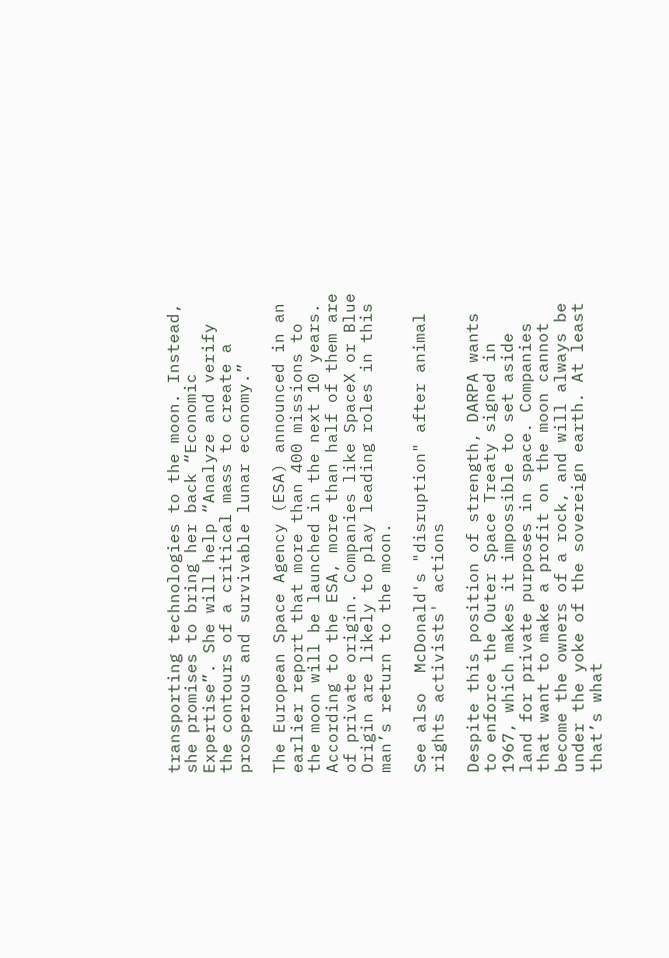transporting technologies to the moon. Instead, she promises to bring her back “Economic Expertise”. She will help “Analyze and verify the contours of a critical mass to create a prosperous and survivable lunar economy.”

The European Space Agency (ESA) announced in an earlier report that more than 400 missions to the moon will be launched in the next 10 years. According to the ESA, more than half of them are of private origin. Companies like SpaceX or Blue Origin are likely to play leading roles in this man’s return to the moon.

See also  McDonald's "disruption" after animal rights activists' actions

Despite this position of strength, DARPA wants to enforce the Outer Space Treaty signed in 1967, which makes it impossible to set aside land for private purposes in space. Companies that want to make a profit on the moon cannot become the owners of a rock, and will always be under the yoke of the sovereign earth. At least that’s what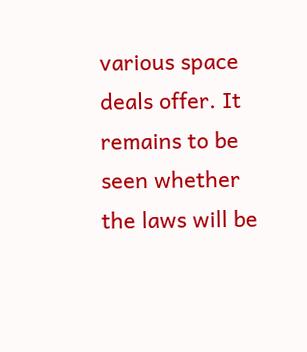various space deals offer. It remains to be seen whether the laws will be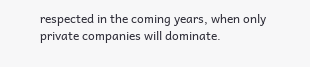respected in the coming years, when only private companies will dominate.